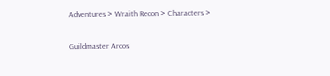Adventures > Wraith Recon > Characters >

Guildmaster Arcos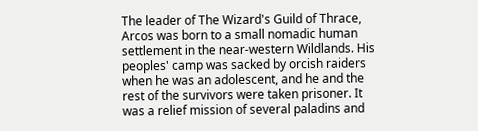The leader of The Wizard's Guild of Thrace, Arcos was born to a small nomadic human settlement in the near-western Wildlands. His peoples' camp was sacked by orcish raiders when he was an adolescent, and he and the rest of the survivors were taken prisoner. It was a relief mission of several paladins and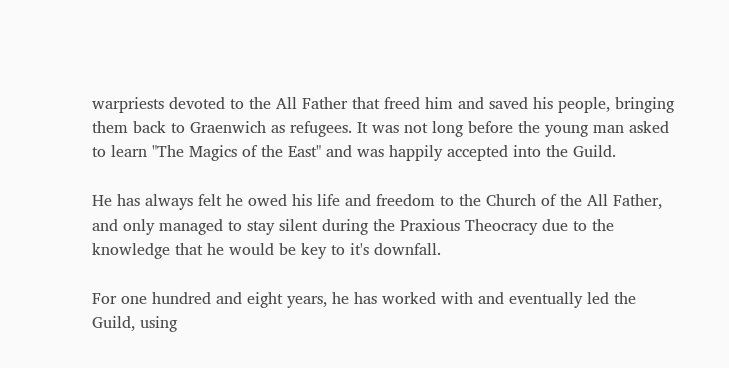warpriests devoted to the All Father that freed him and saved his people, bringing them back to Graenwich as refugees. It was not long before the young man asked to learn "The Magics of the East" and was happily accepted into the Guild.

He has always felt he owed his life and freedom to the Church of the All Father, and only managed to stay silent during the Praxious Theocracy due to the knowledge that he would be key to it's downfall.

For one hundred and eight years, he has worked with and eventually led the Guild, using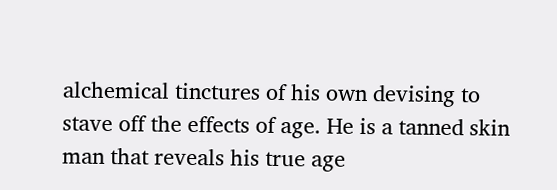alchemical tinctures of his own devising to stave off the effects of age. He is a tanned skin man that reveals his true age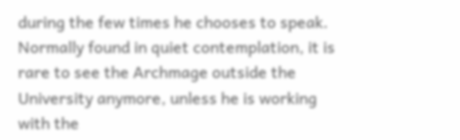during the few times he chooses to speak. Normally found in quiet contemplation, it is rare to see the Archmage outside the University anymore, unless he is working with the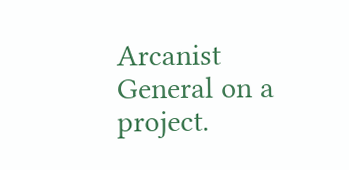Arcanist General on a project.